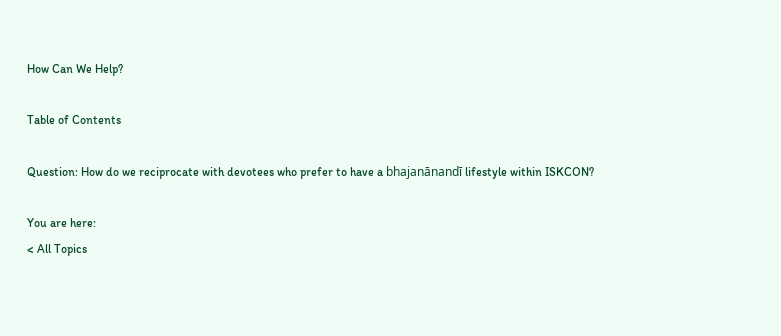How Can We Help?

Table of Contents

Question: How do we reciprocate with devotees who prefer to have a bhajanānandī lifestyle within ISKCON?

You are here:
< All Topics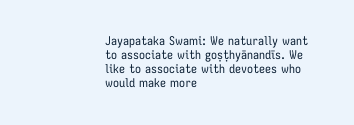Jayapataka Swami: We naturally want to associate with goṣṭhyānandīs. We like to associate with devotees who would make more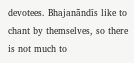devotees. Bhajanāndīs like to chant by themselves, so there is not much to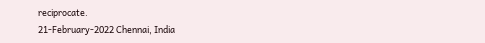reciprocate.
21-February-2022 Chennai, India